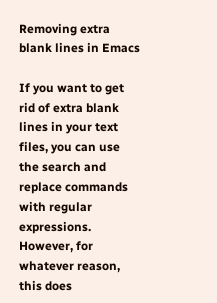Removing extra blank lines in Emacs

If you want to get rid of extra blank lines in your text files, you can use the search and replace commands with regular expressions. However, for whatever reason, this does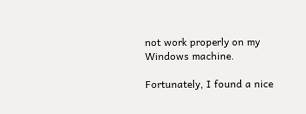not work properly on my Windows machine.

Fortunately, I found a nice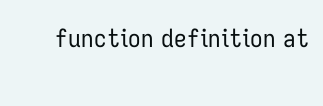function definition at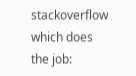stackoverflow which does the job: